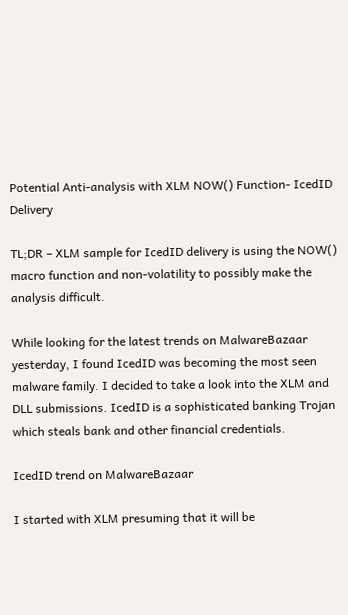Potential Anti-analysis with XLM NOW() Function- IcedID Delivery

TL;DR – XLM sample for IcedID delivery is using the NOW() macro function and non-volatility to possibly make the analysis difficult.

While looking for the latest trends on MalwareBazaar yesterday, I found IcedID was becoming the most seen malware family. I decided to take a look into the XLM and DLL submissions. IcedID is a sophisticated banking Trojan which steals bank and other financial credentials.

IcedID trend on MalwareBazaar

I started with XLM presuming that it will be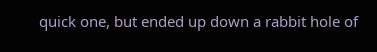quick one, but ended up down a rabbit hole of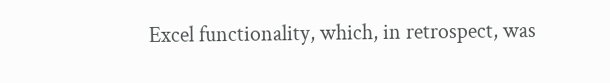Excel functionality, which, in retrospect, was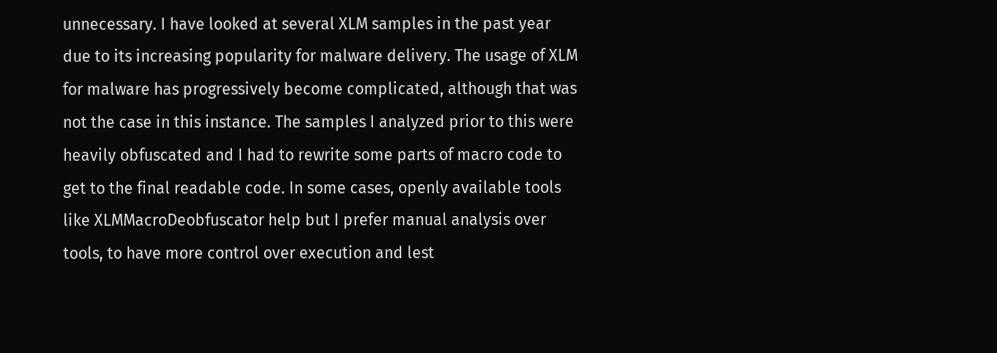unnecessary. I have looked at several XLM samples in the past year due to its increasing popularity for malware delivery. The usage of XLM for malware has progressively become complicated, although that was not the case in this instance. The samples I analyzed prior to this were heavily obfuscated and I had to rewrite some parts of macro code to get to the final readable code. In some cases, openly available tools like XLMMacroDeobfuscator help but I prefer manual analysis over tools, to have more control over execution and lest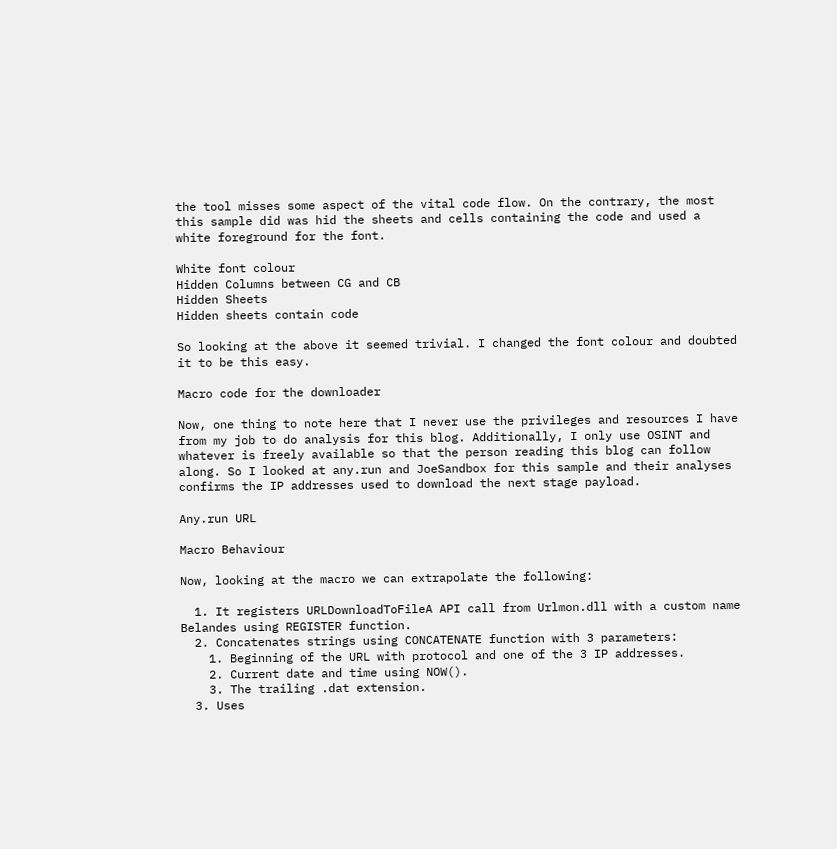the tool misses some aspect of the vital code flow. On the contrary, the most this sample did was hid the sheets and cells containing the code and used a white foreground for the font.

White font colour
Hidden Columns between CG and CB
Hidden Sheets
Hidden sheets contain code

So looking at the above it seemed trivial. I changed the font colour and doubted it to be this easy.

Macro code for the downloader

Now, one thing to note here that I never use the privileges and resources I have from my job to do analysis for this blog. Additionally, I only use OSINT and whatever is freely available so that the person reading this blog can follow along. So I looked at any.run and JoeSandbox for this sample and their analyses confirms the IP addresses used to download the next stage payload.

Any.run URL

Macro Behaviour

Now, looking at the macro we can extrapolate the following:

  1. It registers URLDownloadToFileA API call from Urlmon.dll with a custom name Belandes using REGISTER function.
  2. Concatenates strings using CONCATENATE function with 3 parameters:
    1. Beginning of the URL with protocol and one of the 3 IP addresses.
    2. Current date and time using NOW().
    3. The trailing .dat extension.
  3. Uses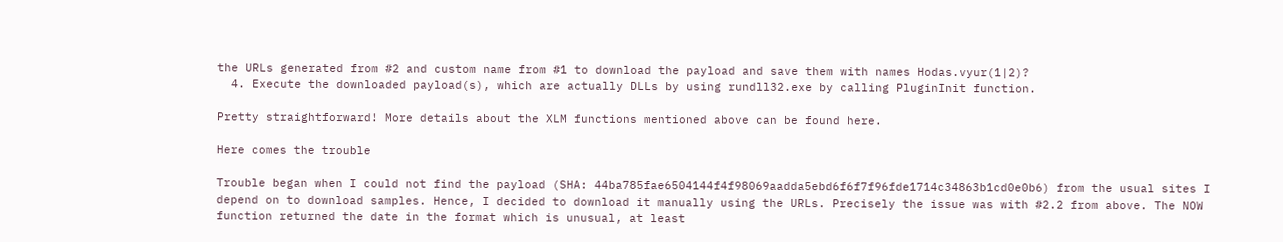the URLs generated from #2 and custom name from #1 to download the payload and save them with names Hodas.vyur(1|2)?
  4. Execute the downloaded payload(s), which are actually DLLs by using rundll32.exe by calling PluginInit function.

Pretty straightforward! More details about the XLM functions mentioned above can be found here.

Here comes the trouble

Trouble began when I could not find the payload (SHA: 44ba785fae6504144f4f98069aadda5ebd6f6f7f96fde1714c34863b1cd0e0b6) from the usual sites I depend on to download samples. Hence, I decided to download it manually using the URLs. Precisely the issue was with #2.2 from above. The NOW function returned the date in the format which is unusual, at least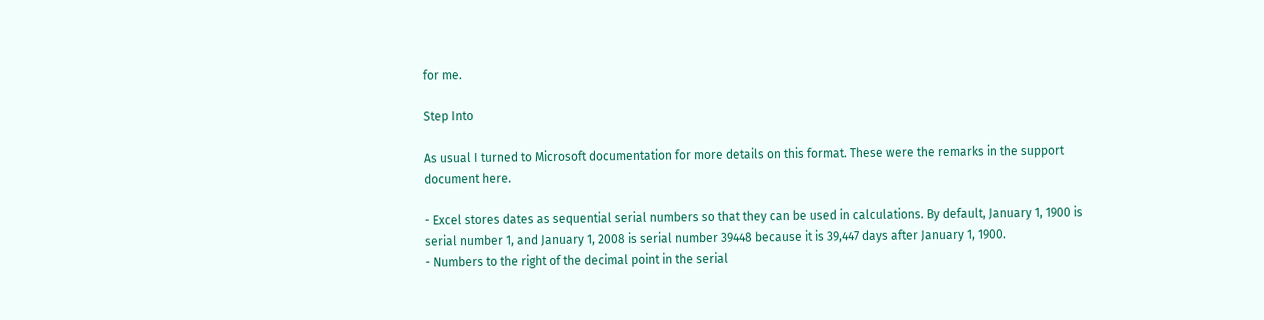for me.

Step Into

As usual I turned to Microsoft documentation for more details on this format. These were the remarks in the support document here.

- Excel stores dates as sequential serial numbers so that they can be used in calculations. By default, January 1, 1900 is serial number 1, and January 1, 2008 is serial number 39448 because it is 39,447 days after January 1, 1900.
- Numbers to the right of the decimal point in the serial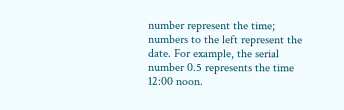number represent the time; numbers to the left represent the date. For example, the serial number 0.5 represents the time 12:00 noon.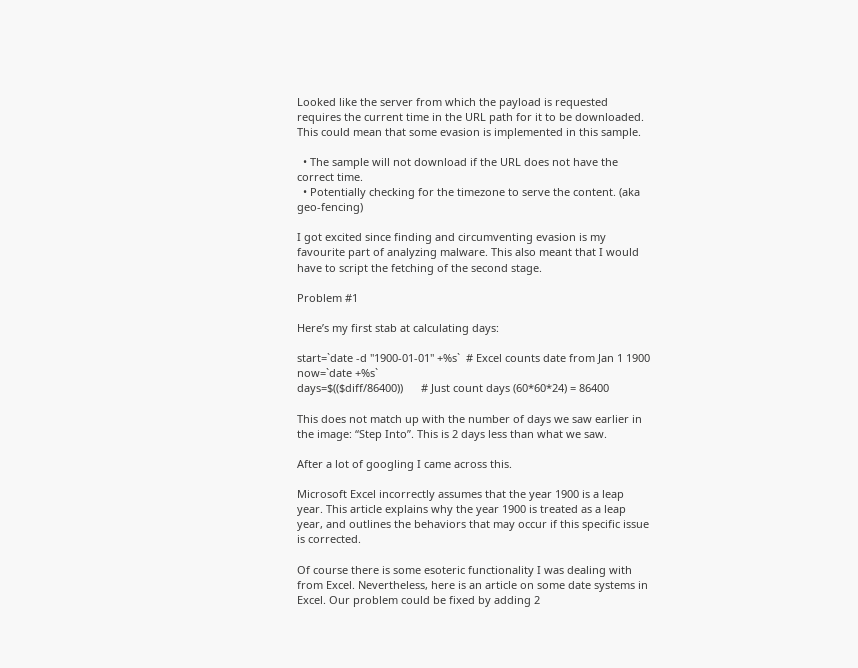Looked like the server from which the payload is requested requires the current time in the URL path for it to be downloaded. This could mean that some evasion is implemented in this sample.

  • The sample will not download if the URL does not have the correct time.
  • Potentially checking for the timezone to serve the content. (aka geo-fencing)

I got excited since finding and circumventing evasion is my favourite part of analyzing malware. This also meant that I would have to script the fetching of the second stage.

Problem #1

Here’s my first stab at calculating days:

start=`date -d "1900-01-01" +%s`  # Excel counts date from Jan 1 1900
now=`date +%s`
days=$(($diff/86400))      # Just count days (60*60*24) = 86400

This does not match up with the number of days we saw earlier in the image: “Step Into”. This is 2 days less than what we saw.

After a lot of googling I came across this.

Microsoft Excel incorrectly assumes that the year 1900 is a leap year. This article explains why the year 1900 is treated as a leap year, and outlines the behaviors that may occur if this specific issue is corrected.

Of course there is some esoteric functionality I was dealing with from Excel. Nevertheless, here is an article on some date systems in Excel. Our problem could be fixed by adding 2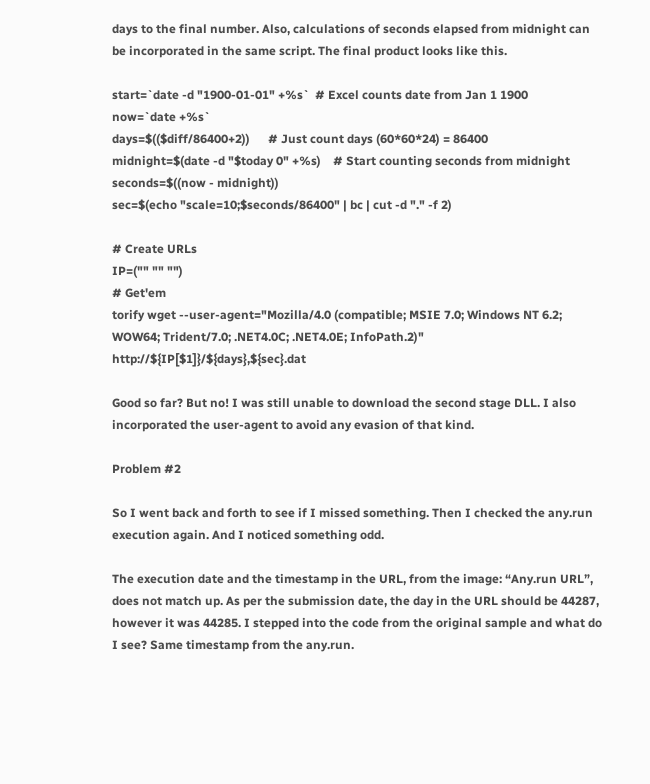days to the final number. Also, calculations of seconds elapsed from midnight can be incorporated in the same script. The final product looks like this.

start=`date -d "1900-01-01" +%s`  # Excel counts date from Jan 1 1900
now=`date +%s`
days=$(($diff/86400+2))      # Just count days (60*60*24) = 86400
midnight=$(date -d "$today 0" +%s)    # Start counting seconds from midnight
seconds=$((now - midnight))
sec=$(echo "scale=10;$seconds/86400" | bc | cut -d "." -f 2)

# Create URLs
IP=("" "" "")
# Get'em
torify wget --user-agent="Mozilla/4.0 (compatible; MSIE 7.0; Windows NT 6.2; WOW64; Trident/7.0; .NET4.0C; .NET4.0E; InfoPath.2)" http://${IP[$1]}/${days},${sec}.dat

Good so far? But no! I was still unable to download the second stage DLL. I also incorporated the user-agent to avoid any evasion of that kind.

Problem #2

So I went back and forth to see if I missed something. Then I checked the any.run execution again. And I noticed something odd.

The execution date and the timestamp in the URL, from the image: “Any.run URL”, does not match up. As per the submission date, the day in the URL should be 44287, however it was 44285. I stepped into the code from the original sample and what do I see? Same timestamp from the any.run.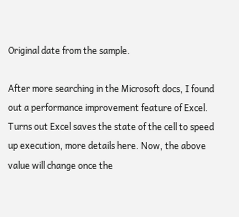Original date from the sample.

After more searching in the Microsoft docs, I found out a performance improvement feature of Excel. Turns out Excel saves the state of the cell to speed up execution, more details here. Now, the above value will change once the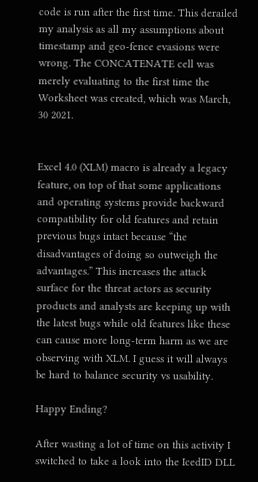code is run after the first time. This derailed my analysis as all my assumptions about timestamp and geo-fence evasions were wrong. The CONCATENATE cell was merely evaluating to the first time the Worksheet was created, which was March, 30 2021.


Excel 4.0 (XLM) macro is already a legacy feature, on top of that some applications and operating systems provide backward compatibility for old features and retain previous bugs intact because “the disadvantages of doing so outweigh the advantages.” This increases the attack surface for the threat actors as security products and analysts are keeping up with the latest bugs while old features like these can cause more long-term harm as we are observing with XLM. I guess it will always be hard to balance security vs usability.

Happy Ending?

After wasting a lot of time on this activity I switched to take a look into the IcedID DLL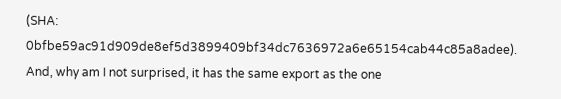(SHA: 0bfbe59ac91d909de8ef5d3899409bf34dc7636972a6e65154cab44c85a8adee). And, why am I not surprised, it has the same export as the one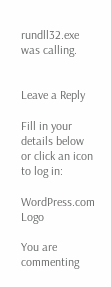rundll32.exe was calling.


Leave a Reply

Fill in your details below or click an icon to log in:

WordPress.com Logo

You are commenting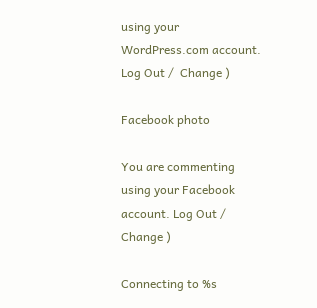using your WordPress.com account. Log Out /  Change )

Facebook photo

You are commenting using your Facebook account. Log Out /  Change )

Connecting to %s